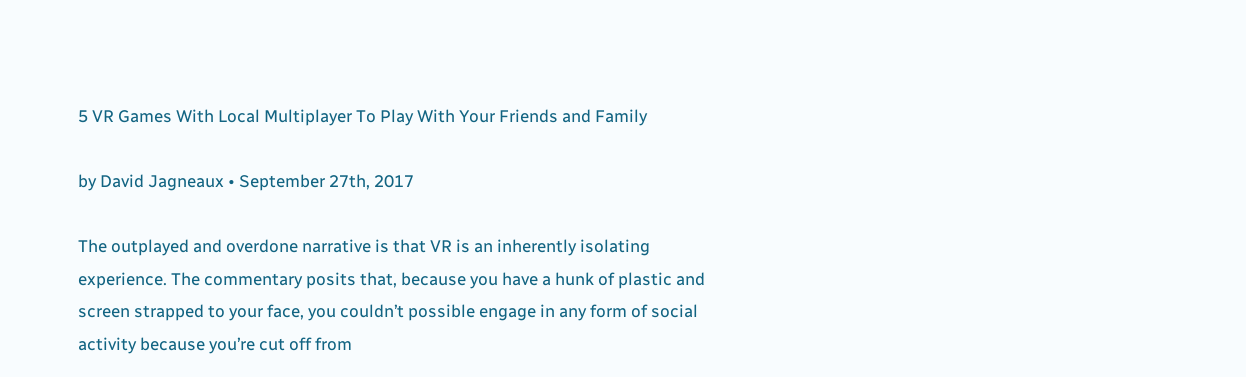5 VR Games With Local Multiplayer To Play With Your Friends and Family

by David Jagneaux • September 27th, 2017

The outplayed and overdone narrative is that VR is an inherently isolating experience. The commentary posits that, because you have a hunk of plastic and screen strapped to your face, you couldn’t possible engage in any form of social activity because you’re cut off from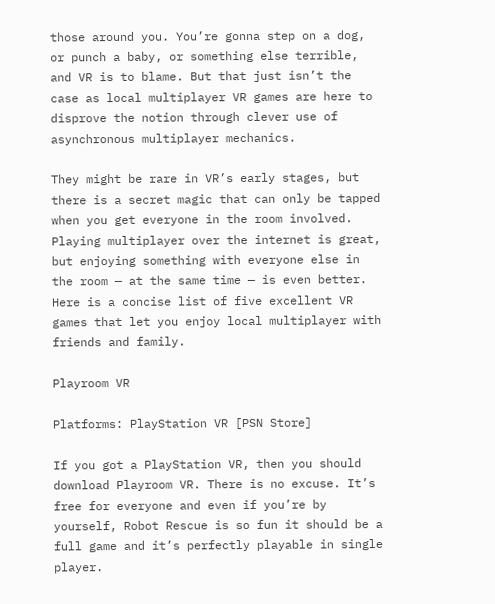those around you. You’re gonna step on a dog, or punch a baby, or something else terrible, and VR is to blame. But that just isn’t the case as local multiplayer VR games are here to disprove the notion through clever use of asynchronous multiplayer mechanics.

They might be rare in VR’s early stages, but there is a secret magic that can only be tapped when you get everyone in the room involved. Playing multiplayer over the internet is great, but enjoying something with everyone else in the room — at the same time — is even better. Here is a concise list of five excellent VR games that let you enjoy local multiplayer with friends and family.

Playroom VR

Platforms: PlayStation VR [PSN Store]

If you got a PlayStation VR, then you should download Playroom VR. There is no excuse. It’s free for everyone and even if you’re by yourself, Robot Rescue is so fun it should be a full game and it’s perfectly playable in single player.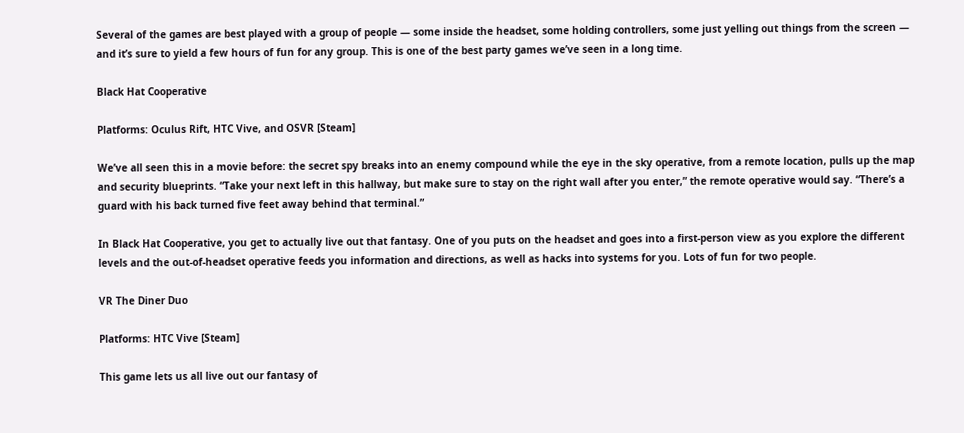Several of the games are best played with a group of people — some inside the headset, some holding controllers, some just yelling out things from the screen — and it’s sure to yield a few hours of fun for any group. This is one of the best party games we’ve seen in a long time.

Black Hat Cooperative

Platforms: Oculus Rift, HTC Vive, and OSVR [Steam]

We’ve all seen this in a movie before: the secret spy breaks into an enemy compound while the eye in the sky operative, from a remote location, pulls up the map and security blueprints. “Take your next left in this hallway, but make sure to stay on the right wall after you enter,” the remote operative would say. “There’s a guard with his back turned five feet away behind that terminal.”

In Black Hat Cooperative, you get to actually live out that fantasy. One of you puts on the headset and goes into a first-person view as you explore the different levels and the out-of-headset operative feeds you information and directions, as well as hacks into systems for you. Lots of fun for two people.

VR The Diner Duo

Platforms: HTC Vive [Steam]

This game lets us all live out our fantasy of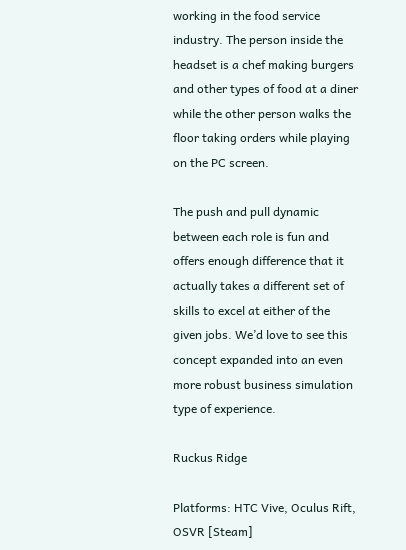working in the food service industry. The person inside the headset is a chef making burgers and other types of food at a diner while the other person walks the floor taking orders while playing on the PC screen.

The push and pull dynamic between each role is fun and offers enough difference that it actually takes a different set of skills to excel at either of the given jobs. We’d love to see this concept expanded into an even more robust business simulation type of experience.

Ruckus Ridge

Platforms: HTC Vive, Oculus Rift, OSVR [Steam]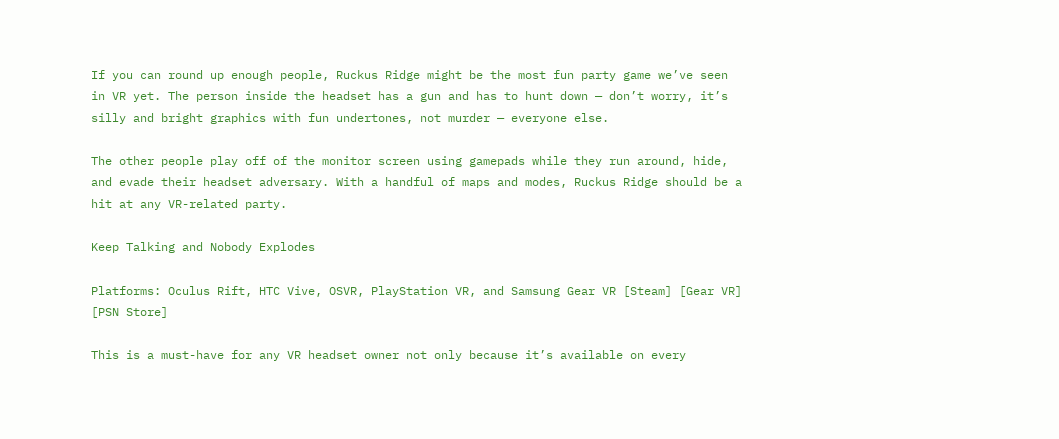If you can round up enough people, Ruckus Ridge might be the most fun party game we’ve seen in VR yet. The person inside the headset has a gun and has to hunt down — don’t worry, it’s silly and bright graphics with fun undertones, not murder — everyone else.

The other people play off of the monitor screen using gamepads while they run around, hide, and evade their headset adversary. With a handful of maps and modes, Ruckus Ridge should be a hit at any VR-related party.

Keep Talking and Nobody Explodes

Platforms: Oculus Rift, HTC Vive, OSVR, PlayStation VR, and Samsung Gear VR [Steam] [Gear VR] [PSN Store]

This is a must-have for any VR headset owner not only because it’s available on every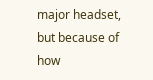major headset, but because of how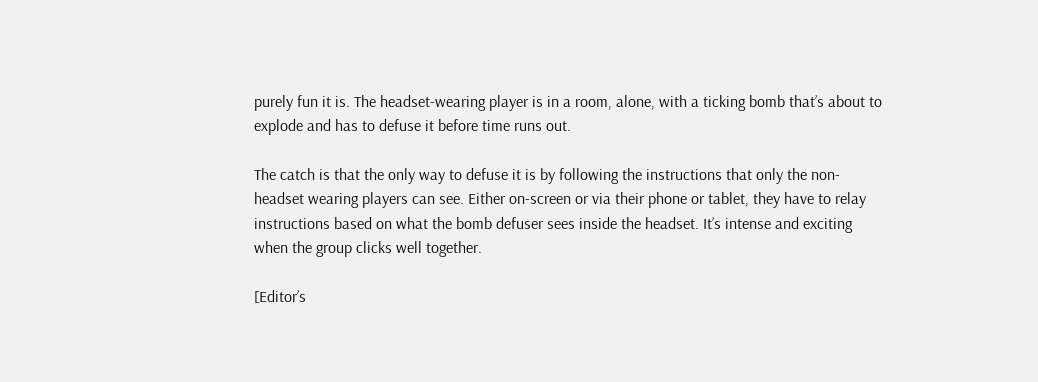purely fun it is. The headset-wearing player is in a room, alone, with a ticking bomb that’s about to explode and has to defuse it before time runs out.

The catch is that the only way to defuse it is by following the instructions that only the non-headset wearing players can see. Either on-screen or via their phone or tablet, they have to relay instructions based on what the bomb defuser sees inside the headset. It’s intense and exciting when the group clicks well together.

[Editor’s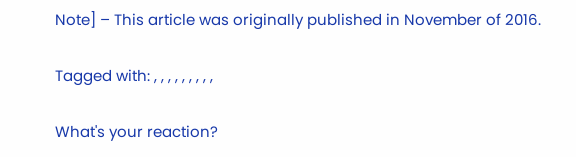Note] – This article was originally published in November of 2016.

Tagged with: , , , , , , , , ,

What's your reaction?